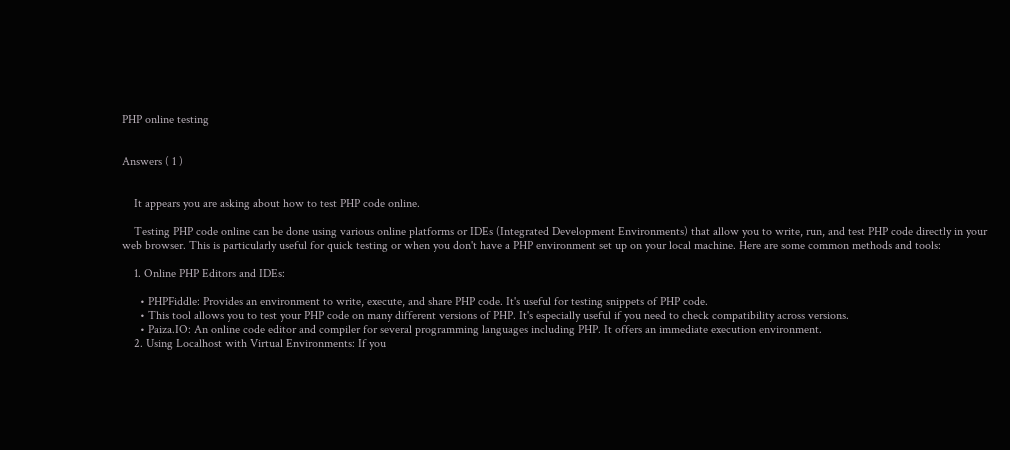PHP online testing


Answers ( 1 )


    It appears you are asking about how to test PHP code online.

    Testing PHP code online can be done using various online platforms or IDEs (Integrated Development Environments) that allow you to write, run, and test PHP code directly in your web browser. This is particularly useful for quick testing or when you don't have a PHP environment set up on your local machine. Here are some common methods and tools:

    1. Online PHP Editors and IDEs:

      • PHPFiddle: Provides an environment to write, execute, and share PHP code. It's useful for testing snippets of PHP code.
      • This tool allows you to test your PHP code on many different versions of PHP. It's especially useful if you need to check compatibility across versions.
      • Paiza.IO: An online code editor and compiler for several programming languages including PHP. It offers an immediate execution environment.
    2. Using Localhost with Virtual Environments: If you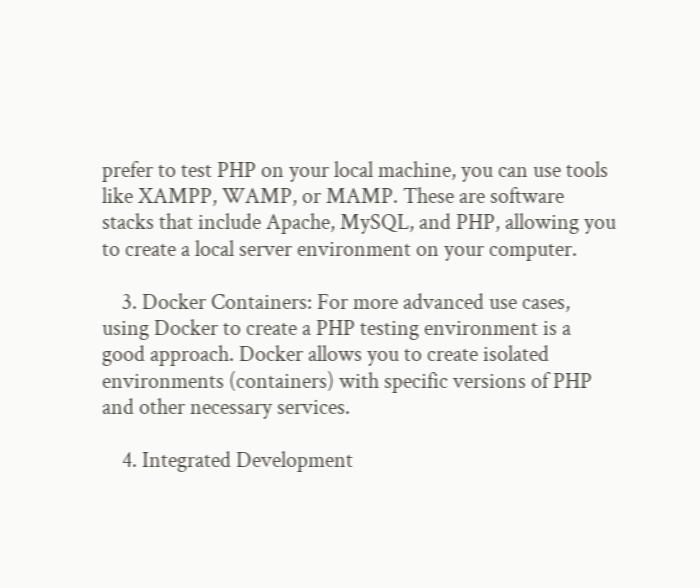prefer to test PHP on your local machine, you can use tools like XAMPP, WAMP, or MAMP. These are software stacks that include Apache, MySQL, and PHP, allowing you to create a local server environment on your computer.

    3. Docker Containers: For more advanced use cases, using Docker to create a PHP testing environment is a good approach. Docker allows you to create isolated environments (containers) with specific versions of PHP and other necessary services.

    4. Integrated Development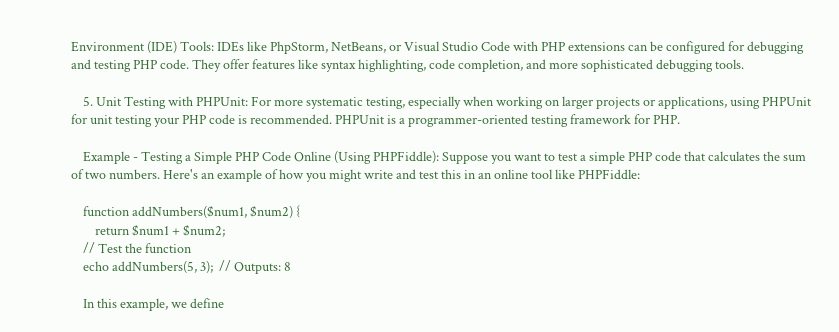Environment (IDE) Tools: IDEs like PhpStorm, NetBeans, or Visual Studio Code with PHP extensions can be configured for debugging and testing PHP code. They offer features like syntax highlighting, code completion, and more sophisticated debugging tools.

    5. Unit Testing with PHPUnit: For more systematic testing, especially when working on larger projects or applications, using PHPUnit for unit testing your PHP code is recommended. PHPUnit is a programmer-oriented testing framework for PHP.

    Example - Testing a Simple PHP Code Online (Using PHPFiddle): Suppose you want to test a simple PHP code that calculates the sum of two numbers. Here's an example of how you might write and test this in an online tool like PHPFiddle:

    function addNumbers($num1, $num2) {
        return $num1 + $num2;
    // Test the function
    echo addNumbers(5, 3);  // Outputs: 8

    In this example, we define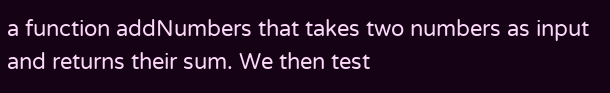a function addNumbers that takes two numbers as input and returns their sum. We then test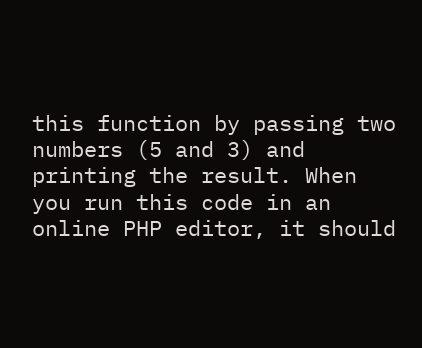this function by passing two numbers (5 and 3) and printing the result. When you run this code in an online PHP editor, it should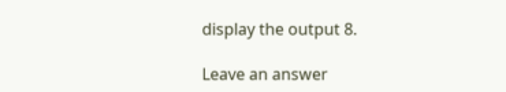display the output 8.

Leave an answer